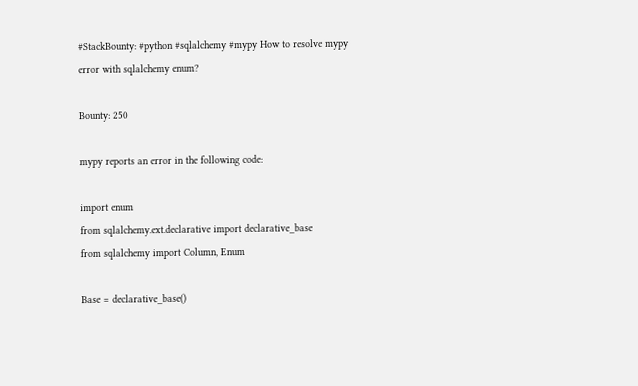#StackBounty: #python #sqlalchemy #mypy How to resolve mypy error with sqlalchemy enum?

Bounty: 250

mypy reports an error in the following code:

import enum
from sqlalchemy.ext.declarative import declarative_base
from sqlalchemy import Column, Enum

Base = declarative_base()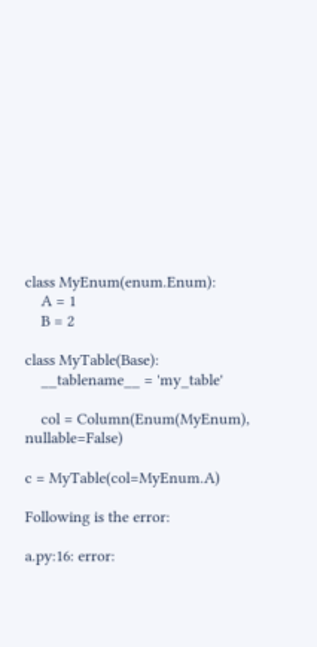class MyEnum(enum.Enum):
    A = 1
    B = 2

class MyTable(Base):
    __tablename__ = 'my_table'

    col = Column(Enum(MyEnum), nullable=False)

c = MyTable(col=MyEnum.A)

Following is the error:

a.py:16: error: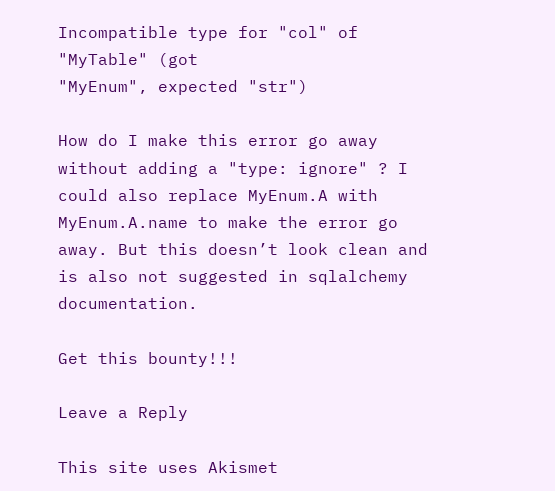Incompatible type for "col" of "MyTable" (got
"MyEnum", expected "str")

How do I make this error go away without adding a "type: ignore" ? I could also replace MyEnum.A with MyEnum.A.name to make the error go away. But this doesn’t look clean and is also not suggested in sqlalchemy documentation.

Get this bounty!!!

Leave a Reply

This site uses Akismet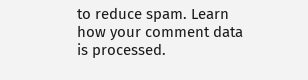to reduce spam. Learn how your comment data is processed.